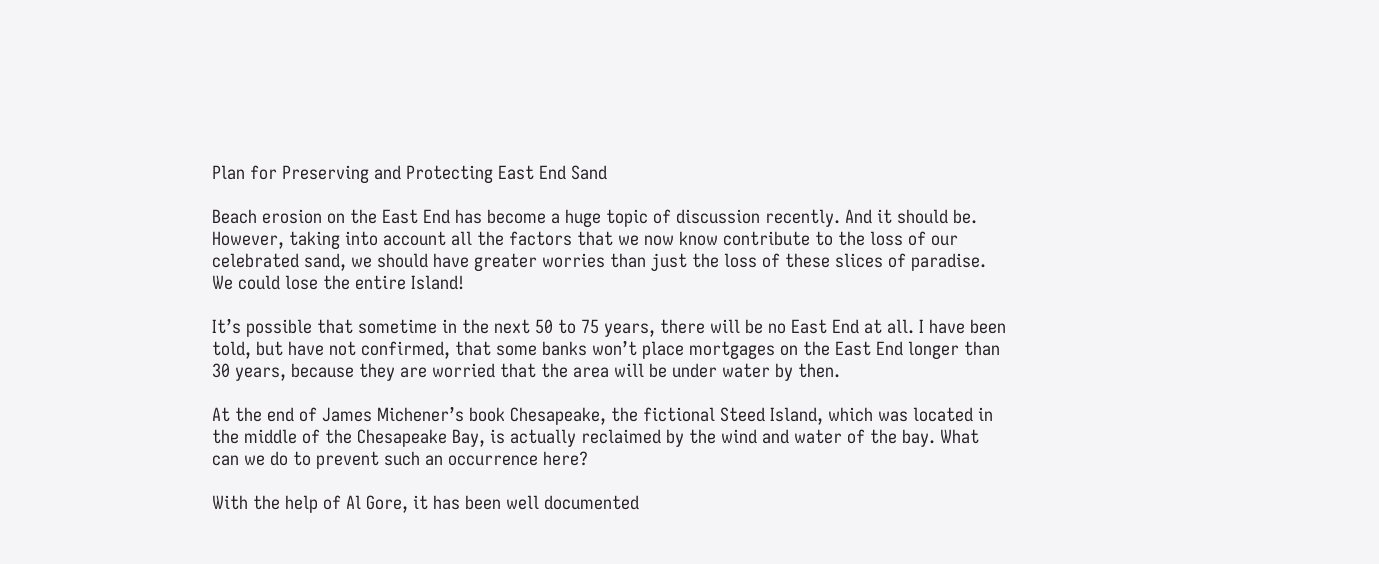Plan for Preserving and Protecting East End Sand

Beach erosion on the East End has become a huge topic of discussion recently. And it should be. However, taking into account all the factors that we now know contribute to the loss of our celebrated sand, we should have greater worries than just the loss of these slices of paradise. We could lose the entire Island!

It’s possible that sometime in the next 50 to 75 years, there will be no East End at all. I have been told, but have not confirmed, that some banks won’t place mortgages on the East End longer than 30 years, because they are worried that the area will be under water by then.

At the end of James Michener’s book Chesapeake, the fictional Steed Island, which was located in the middle of the Chesapeake Bay, is actually reclaimed by the wind and water of the bay. What can we do to prevent such an occurrence here?

With the help of Al Gore, it has been well documented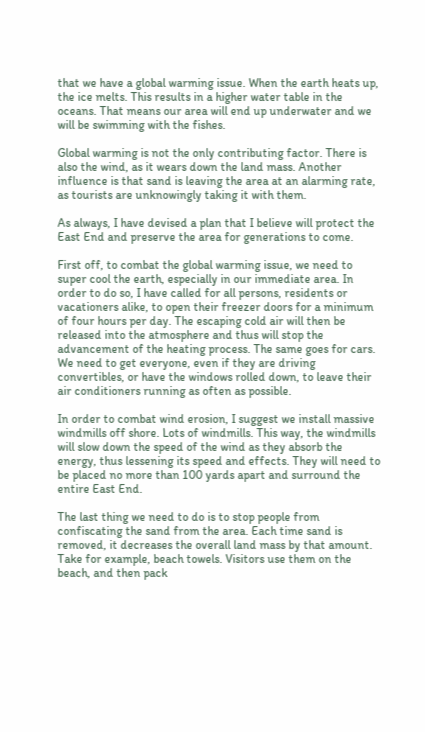that we have a global warming issue. When the earth heats up, the ice melts. This results in a higher water table in the oceans. That means our area will end up underwater and we will be swimming with the fishes.

Global warming is not the only contributing factor. There is also the wind, as it wears down the land mass. Another influence is that sand is leaving the area at an alarming rate, as tourists are unknowingly taking it with them.

As always, I have devised a plan that I believe will protect the East End and preserve the area for generations to come.

First off, to combat the global warming issue, we need to super cool the earth, especially in our immediate area. In order to do so, I have called for all persons, residents or vacationers alike, to open their freezer doors for a minimum of four hours per day. The escaping cold air will then be released into the atmosphere and thus will stop the advancement of the heating process. The same goes for cars. We need to get everyone, even if they are driving convertibles, or have the windows rolled down, to leave their air conditioners running as often as possible.

In order to combat wind erosion, I suggest we install massive windmills off shore. Lots of windmills. This way, the windmills will slow down the speed of the wind as they absorb the energy, thus lessening its speed and effects. They will need to be placed no more than 100 yards apart and surround the entire East End.

The last thing we need to do is to stop people from confiscating the sand from the area. Each time sand is removed, it decreases the overall land mass by that amount. Take for example, beach towels. Visitors use them on the beach, and then pack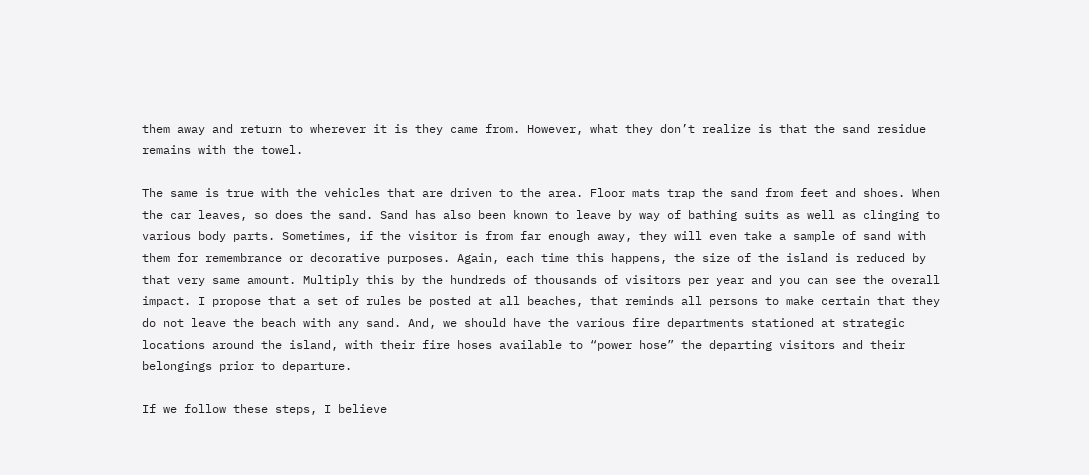them away and return to wherever it is they came from. However, what they don’t realize is that the sand residue remains with the towel.

The same is true with the vehicles that are driven to the area. Floor mats trap the sand from feet and shoes. When the car leaves, so does the sand. Sand has also been known to leave by way of bathing suits as well as clinging to various body parts. Sometimes, if the visitor is from far enough away, they will even take a sample of sand with them for remembrance or decorative purposes. Again, each time this happens, the size of the island is reduced by that very same amount. Multiply this by the hundreds of thousands of visitors per year and you can see the overall impact. I propose that a set of rules be posted at all beaches, that reminds all persons to make certain that they do not leave the beach with any sand. And, we should have the various fire departments stationed at strategic locations around the island, with their fire hoses available to “power hose” the departing visitors and their belongings prior to departure.

If we follow these steps, I believe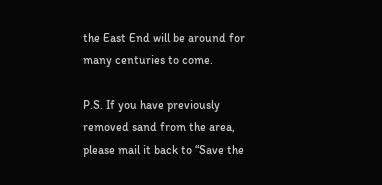the East End will be around for many centuries to come.

P.S. If you have previously removed sand from the area, please mail it back to “Save the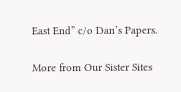East End” c/o Dan’s Papers.

More from Our Sister Sites